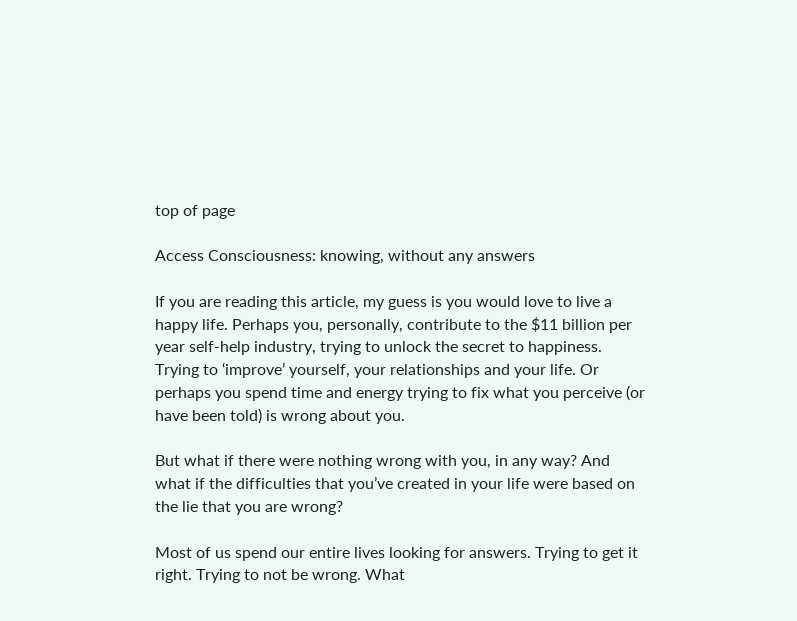top of page

Access Consciousness: knowing, without any answers

If you are reading this article, my guess is you would love to live a happy life. Perhaps you, personally, contribute to the $11 billion per year self-help industry, trying to unlock the secret to happiness. Trying to ‘improve’ yourself, your relationships and your life. Or perhaps you spend time and energy trying to fix what you perceive (or have been told) is wrong about you.

But what if there were nothing wrong with you, in any way? And what if the difficulties that you’ve created in your life were based on the lie that you are wrong?

Most of us spend our entire lives looking for answers. Trying to get it right. Trying to not be wrong. What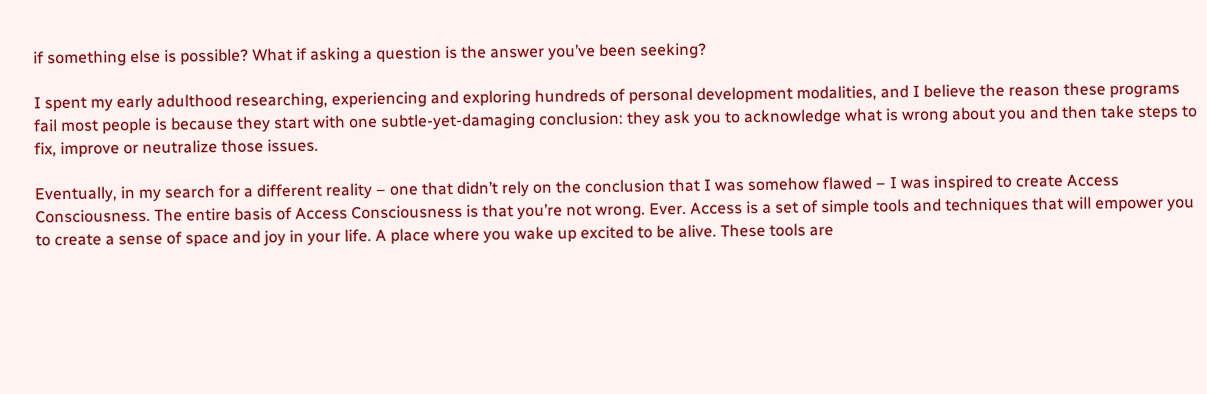if something else is possible? What if asking a question is the answer you’ve been seeking?

I spent my early adulthood researching, experiencing and exploring hundreds of personal development modalities, and I believe the reason these programs fail most people is because they start with one subtle-yet-damaging conclusion: they ask you to acknowledge what is wrong about you and then take steps to fix, improve or neutralize those issues.

Eventually, in my search for a different reality – one that didn’t rely on the conclusion that I was somehow flawed – I was inspired to create Access Consciousness. The entire basis of Access Consciousness is that you’re not wrong. Ever. Access is a set of simple tools and techniques that will empower you to create a sense of space and joy in your life. A place where you wake up excited to be alive. These tools are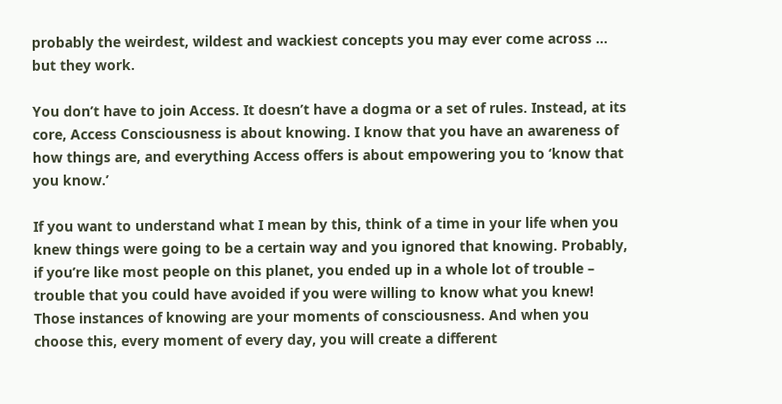probably the weirdest, wildest and wackiest concepts you may ever come across … but they work.

You don’t have to join Access. It doesn’t have a dogma or a set of rules. Instead, at its core, Access Consciousness is about knowing. I know that you have an awareness of how things are, and everything Access offers is about empowering you to ‘know that you know.’

If you want to understand what I mean by this, think of a time in your life when you knew things were going to be a certain way and you ignored that knowing. Probably, if you’re like most people on this planet, you ended up in a whole lot of trouble – trouble that you could have avoided if you were willing to know what you knew! Those instances of knowing are your moments of consciousness. And when you choose this, every moment of every day, you will create a different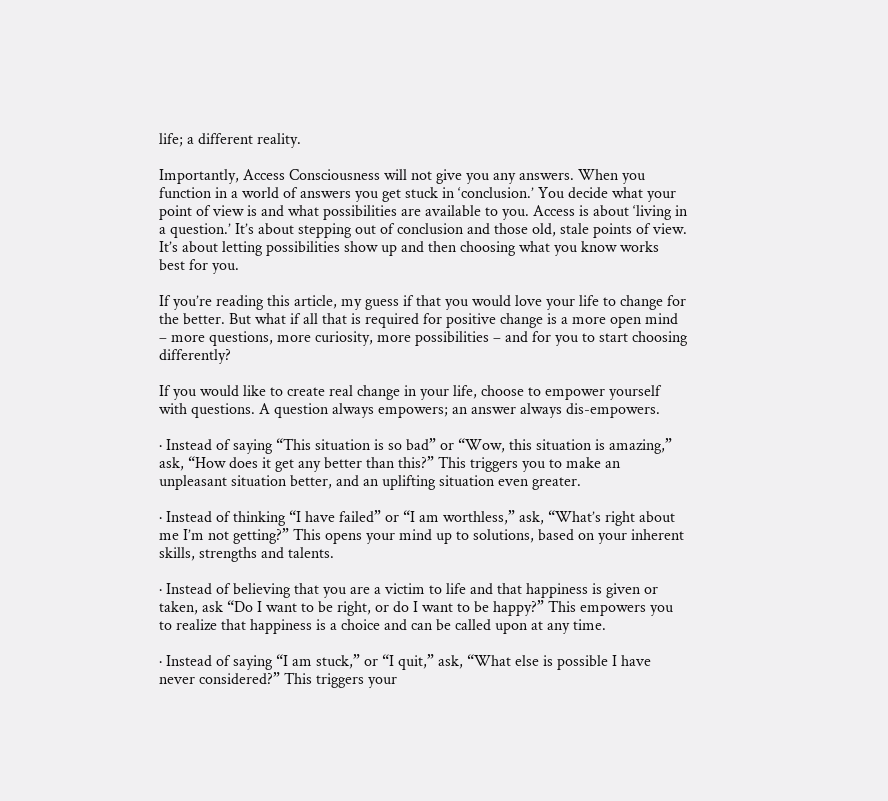life; a different reality.

Importantly, Access Consciousness will not give you any answers. When you function in a world of answers you get stuck in ‘conclusion.’ You decide what your point of view is and what possibilities are available to you. Access is about ‘living in a question.’ It’s about stepping out of conclusion and those old, stale points of view. It’s about letting possibilities show up and then choosing what you know works best for you.

If you’re reading this article, my guess if that you would love your life to change for the better. But what if all that is required for positive change is a more open mind – more questions, more curiosity, more possibilities – and for you to start choosing differently?

If you would like to create real change in your life, choose to empower yourself with questions. A question always empowers; an answer always dis-empowers.

· Instead of saying “This situation is so bad” or “Wow, this situation is amazing,” ask, “How does it get any better than this?” This triggers you to make an unpleasant situation better, and an uplifting situation even greater.

· Instead of thinking “I have failed” or “I am worthless,” ask, “What’s right about me I’m not getting?” This opens your mind up to solutions, based on your inherent skills, strengths and talents.

· Instead of believing that you are a victim to life and that happiness is given or taken, ask “Do I want to be right, or do I want to be happy?” This empowers you to realize that happiness is a choice and can be called upon at any time.

· Instead of saying “I am stuck,” or “I quit,” ask, “What else is possible I have never considered?” This triggers your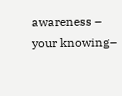awareness – your knowing–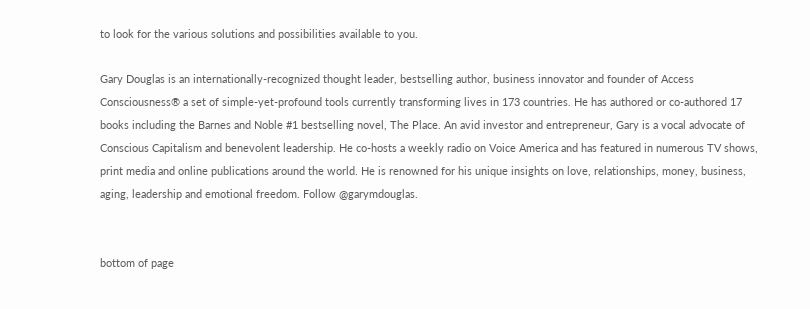to look for the various solutions and possibilities available to you.

Gary Douglas is an internationally-recognized thought leader, bestselling author, business innovator and founder of Access Consciousness® a set of simple-yet-profound tools currently transforming lives in 173 countries. He has authored or co-authored 17 books including the Barnes and Noble #1 bestselling novel, The Place. An avid investor and entrepreneur, Gary is a vocal advocate of Conscious Capitalism and benevolent leadership. He co-hosts a weekly radio on Voice America and has featured in numerous TV shows, print media and online publications around the world. He is renowned for his unique insights on love, relationships, money, business, aging, leadership and emotional freedom. Follow @garymdouglas.


bottom of page